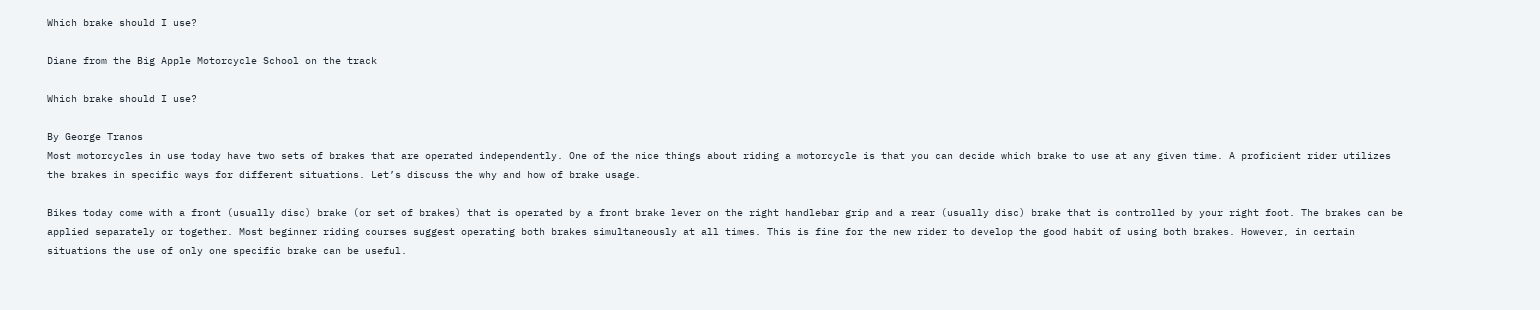Which brake should I use?

Diane from the Big Apple Motorcycle School on the track

Which brake should I use?

By George Tranos
Most motorcycles in use today have two sets of brakes that are operated independently. One of the nice things about riding a motorcycle is that you can decide which brake to use at any given time. A proficient rider utilizes the brakes in specific ways for different situations. Let’s discuss the why and how of brake usage.

Bikes today come with a front (usually disc) brake (or set of brakes) that is operated by a front brake lever on the right handlebar grip and a rear (usually disc) brake that is controlled by your right foot. The brakes can be applied separately or together. Most beginner riding courses suggest operating both brakes simultaneously at all times. This is fine for the new rider to develop the good habit of using both brakes. However, in certain situations the use of only one specific brake can be useful.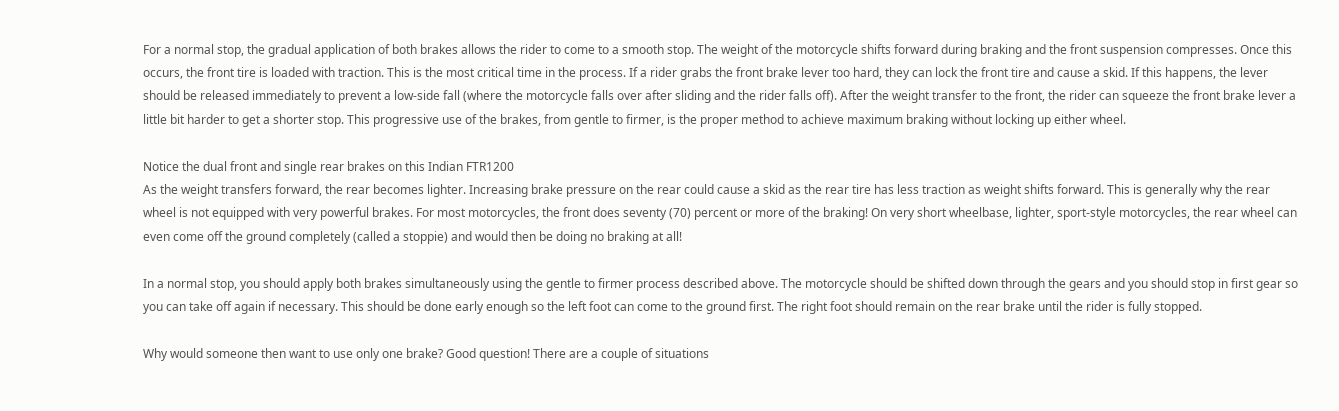For a normal stop, the gradual application of both brakes allows the rider to come to a smooth stop. The weight of the motorcycle shifts forward during braking and the front suspension compresses. Once this occurs, the front tire is loaded with traction. This is the most critical time in the process. If a rider grabs the front brake lever too hard, they can lock the front tire and cause a skid. If this happens, the lever should be released immediately to prevent a low-side fall (where the motorcycle falls over after sliding and the rider falls off). After the weight transfer to the front, the rider can squeeze the front brake lever a little bit harder to get a shorter stop. This progressive use of the brakes, from gentle to firmer, is the proper method to achieve maximum braking without locking up either wheel.

Notice the dual front and single rear brakes on this Indian FTR1200
As the weight transfers forward, the rear becomes lighter. Increasing brake pressure on the rear could cause a skid as the rear tire has less traction as weight shifts forward. This is generally why the rear wheel is not equipped with very powerful brakes. For most motorcycles, the front does seventy (70) percent or more of the braking! On very short wheelbase, lighter, sport-style motorcycles, the rear wheel can even come off the ground completely (called a stoppie) and would then be doing no braking at all!

In a normal stop, you should apply both brakes simultaneously using the gentle to firmer process described above. The motorcycle should be shifted down through the gears and you should stop in first gear so you can take off again if necessary. This should be done early enough so the left foot can come to the ground first. The right foot should remain on the rear brake until the rider is fully stopped.

Why would someone then want to use only one brake? Good question! There are a couple of situations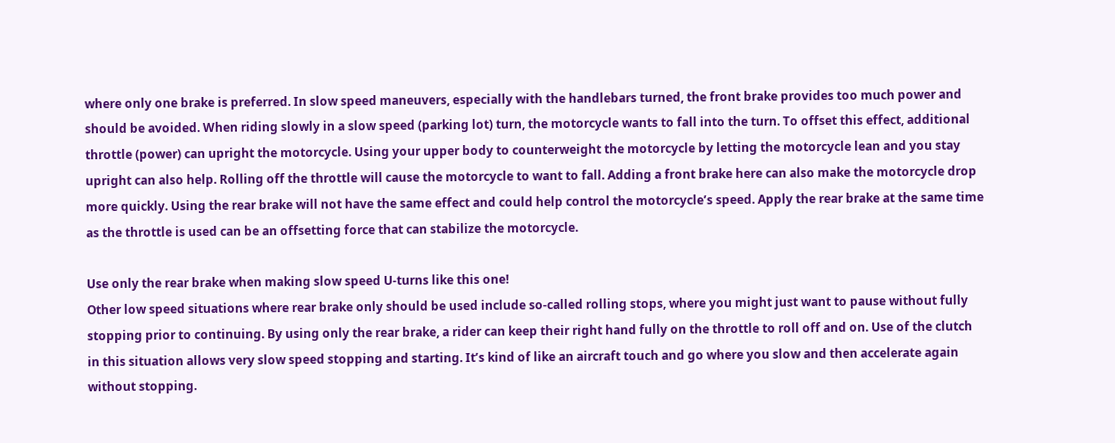where only one brake is preferred. In slow speed maneuvers, especially with the handlebars turned, the front brake provides too much power and should be avoided. When riding slowly in a slow speed (parking lot) turn, the motorcycle wants to fall into the turn. To offset this effect, additional throttle (power) can upright the motorcycle. Using your upper body to counterweight the motorcycle by letting the motorcycle lean and you stay upright can also help. Rolling off the throttle will cause the motorcycle to want to fall. Adding a front brake here can also make the motorcycle drop more quickly. Using the rear brake will not have the same effect and could help control the motorcycle’s speed. Apply the rear brake at the same time as the throttle is used can be an offsetting force that can stabilize the motorcycle.

Use only the rear brake when making slow speed U-turns like this one!
Other low speed situations where rear brake only should be used include so-called rolling stops, where you might just want to pause without fully stopping prior to continuing. By using only the rear brake, a rider can keep their right hand fully on the throttle to roll off and on. Use of the clutch in this situation allows very slow speed stopping and starting. It’s kind of like an aircraft touch and go where you slow and then accelerate again without stopping.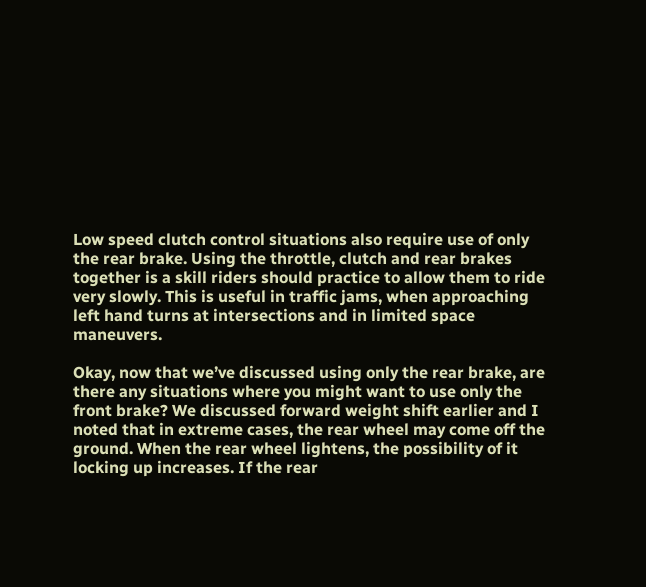Low speed clutch control situations also require use of only the rear brake. Using the throttle, clutch and rear brakes together is a skill riders should practice to allow them to ride very slowly. This is useful in traffic jams, when approaching left hand turns at intersections and in limited space maneuvers.

Okay, now that we’ve discussed using only the rear brake, are there any situations where you might want to use only the front brake? We discussed forward weight shift earlier and I noted that in extreme cases, the rear wheel may come off the ground. When the rear wheel lightens, the possibility of it locking up increases. If the rear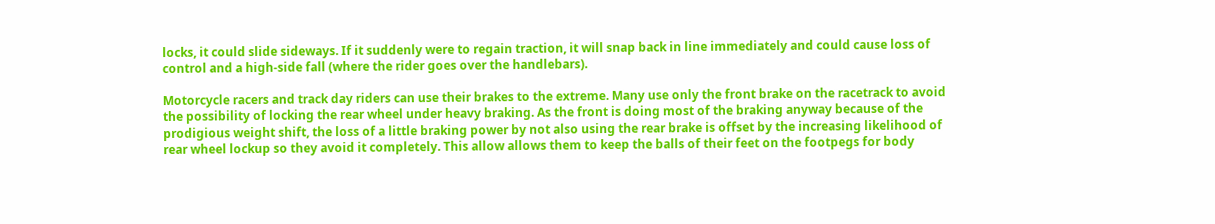locks, it could slide sideways. If it suddenly were to regain traction, it will snap back in line immediately and could cause loss of control and a high-side fall (where the rider goes over the handlebars).

Motorcycle racers and track day riders can use their brakes to the extreme. Many use only the front brake on the racetrack to avoid the possibility of locking the rear wheel under heavy braking. As the front is doing most of the braking anyway because of the prodigious weight shift, the loss of a little braking power by not also using the rear brake is offset by the increasing likelihood of rear wheel lockup so they avoid it completely. This allow allows them to keep the balls of their feet on the footpegs for body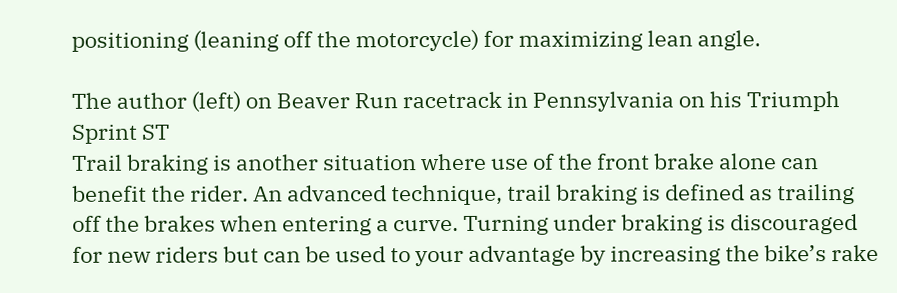positioning (leaning off the motorcycle) for maximizing lean angle.

The author (left) on Beaver Run racetrack in Pennsylvania on his Triumph Sprint ST
Trail braking is another situation where use of the front brake alone can benefit the rider. An advanced technique, trail braking is defined as trailing off the brakes when entering a curve. Turning under braking is discouraged for new riders but can be used to your advantage by increasing the bike’s rake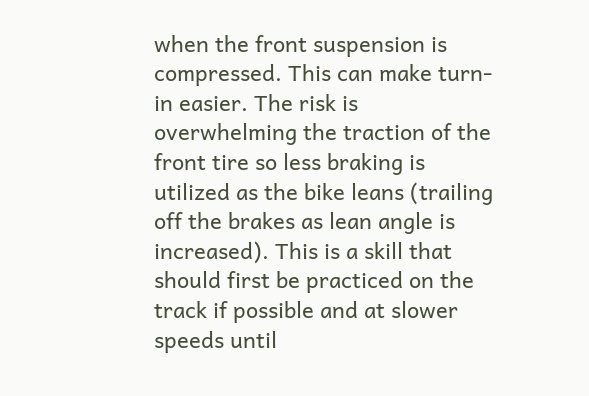when the front suspension is compressed. This can make turn-in easier. The risk is overwhelming the traction of the front tire so less braking is utilized as the bike leans (trailing off the brakes as lean angle is increased). This is a skill that should first be practiced on the track if possible and at slower speeds until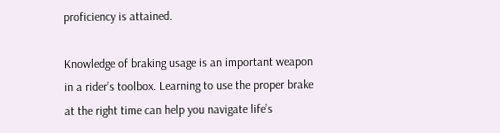proficiency is attained.

Knowledge of braking usage is an important weapon in a rider’s toolbox. Learning to use the proper brake at the right time can help you navigate life’s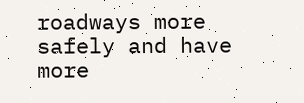roadways more safely and have more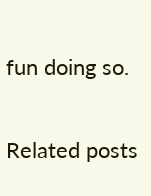fun doing so.

Related posts